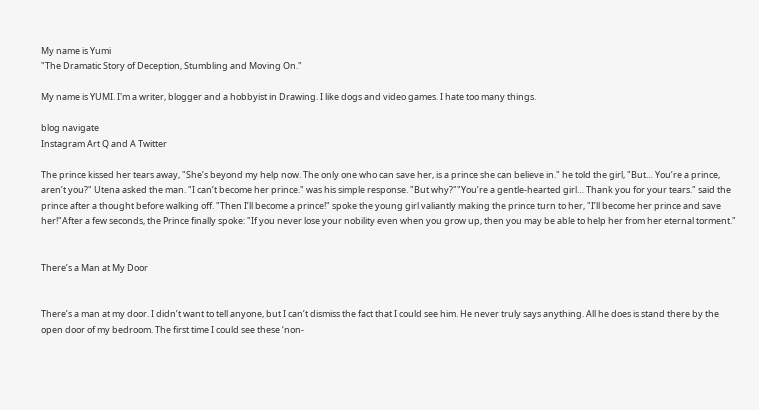My name is Yumi
"The Dramatic Story of Deception, Stumbling and Moving On."

My name is YUMI. I'm a writer, blogger and a hobbyist in Drawing. I like dogs and video games. I hate too many things.

blog navigate
Instagram Art Q and A Twitter

The prince kissed her tears away, "She’s beyond my help now. The only one who can save her, is a prince she can believe in." he told the girl, "But… You’re a prince, aren’t you?" Utena asked the man. "I can’t become her prince." was his simple response. "But why?""You’re a gentle-hearted girl… Thank you for your tears." said the prince after a thought before walking off. "Then I’ll become a prince!" spoke the young girl valiantly making the prince turn to her, "I’ll become her prince and save her!"After a few seconds, the Prince finally spoke: "If you never lose your nobility even when you grow up, then you may be able to help her from her eternal torment."


There’s a Man at My Door


There’s a man at my door. I didn’t want to tell anyone, but I can’t dismiss the fact that I could see him. He never truly says anything. All he does is stand there by the open door of my bedroom. The first time I could see these ‘non-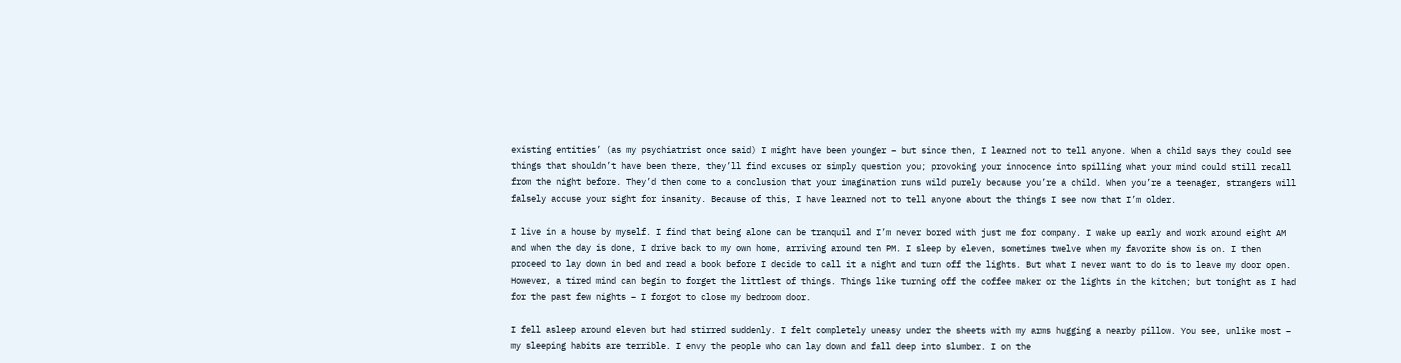existing entities’ (as my psychiatrist once said) I might have been younger – but since then, I learned not to tell anyone. When a child says they could see things that shouldn’t have been there, they’ll find excuses or simply question you; provoking your innocence into spilling what your mind could still recall from the night before. They’d then come to a conclusion that your imagination runs wild purely because you’re a child. When you’re a teenager, strangers will falsely accuse your sight for insanity. Because of this, I have learned not to tell anyone about the things I see now that I’m older.

I live in a house by myself. I find that being alone can be tranquil and I’m never bored with just me for company. I wake up early and work around eight AM and when the day is done, I drive back to my own home, arriving around ten PM. I sleep by eleven, sometimes twelve when my favorite show is on. I then proceed to lay down in bed and read a book before I decide to call it a night and turn off the lights. But what I never want to do is to leave my door open. However, a tired mind can begin to forget the littlest of things. Things like turning off the coffee maker or the lights in the kitchen; but tonight as I had for the past few nights – I forgot to close my bedroom door.

I fell asleep around eleven but had stirred suddenly. I felt completely uneasy under the sheets with my arms hugging a nearby pillow. You see, unlike most – my sleeping habits are terrible. I envy the people who can lay down and fall deep into slumber. I on the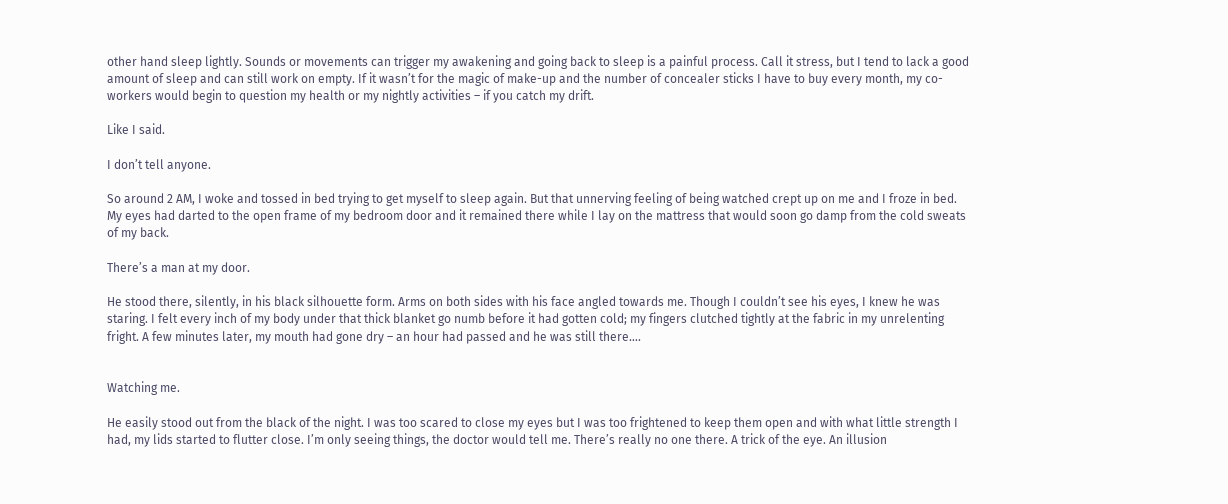other hand sleep lightly. Sounds or movements can trigger my awakening and going back to sleep is a painful process. Call it stress, but I tend to lack a good amount of sleep and can still work on empty. If it wasn’t for the magic of make-up and the number of concealer sticks I have to buy every month, my co-workers would begin to question my health or my nightly activities – if you catch my drift.

Like I said.

I don’t tell anyone.

So around 2 AM, I woke and tossed in bed trying to get myself to sleep again. But that unnerving feeling of being watched crept up on me and I froze in bed. My eyes had darted to the open frame of my bedroom door and it remained there while I lay on the mattress that would soon go damp from the cold sweats of my back.

There’s a man at my door.

He stood there, silently, in his black silhouette form. Arms on both sides with his face angled towards me. Though I couldn’t see his eyes, I knew he was staring. I felt every inch of my body under that thick blanket go numb before it had gotten cold; my fingers clutched tightly at the fabric in my unrelenting fright. A few minutes later, my mouth had gone dry – an hour had passed and he was still there….


Watching me.

He easily stood out from the black of the night. I was too scared to close my eyes but I was too frightened to keep them open and with what little strength I had, my lids started to flutter close. I’m only seeing things, the doctor would tell me. There’s really no one there. A trick of the eye. An illusion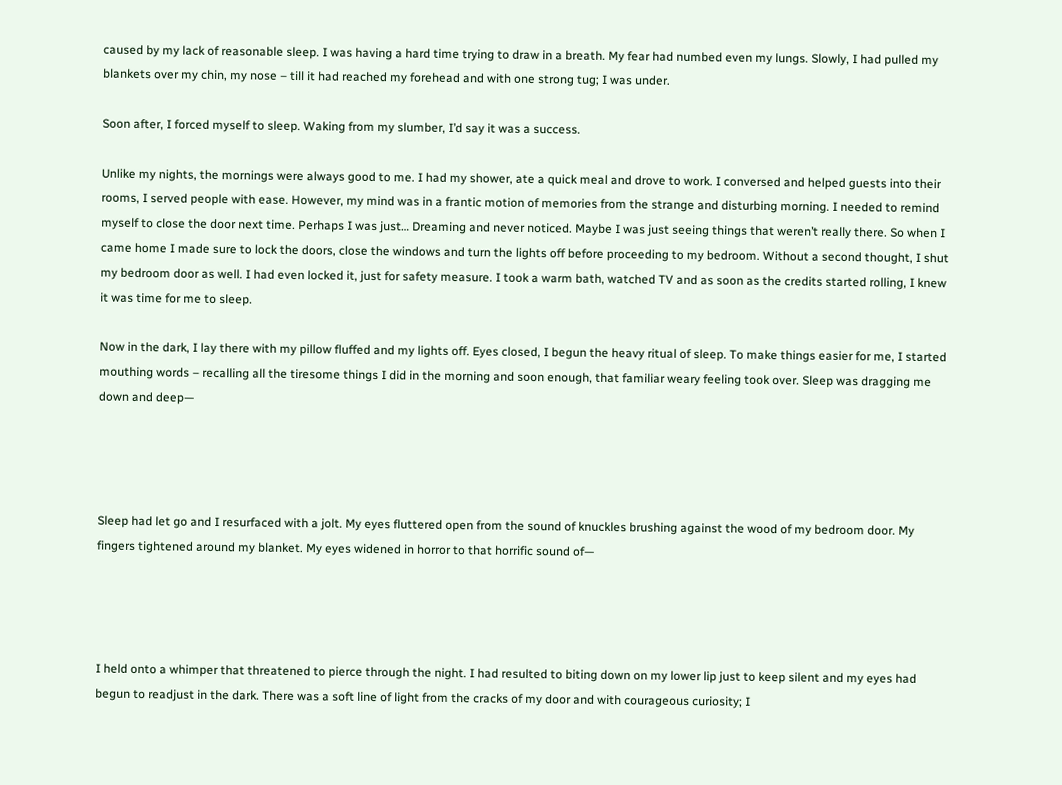caused by my lack of reasonable sleep. I was having a hard time trying to draw in a breath. My fear had numbed even my lungs. Slowly, I had pulled my blankets over my chin, my nose – till it had reached my forehead and with one strong tug; I was under.

Soon after, I forced myself to sleep. Waking from my slumber, I’d say it was a success.

Unlike my nights, the mornings were always good to me. I had my shower, ate a quick meal and drove to work. I conversed and helped guests into their rooms, I served people with ease. However, my mind was in a frantic motion of memories from the strange and disturbing morning. I needed to remind myself to close the door next time. Perhaps I was just… Dreaming and never noticed. Maybe I was just seeing things that weren’t really there. So when I came home I made sure to lock the doors, close the windows and turn the lights off before proceeding to my bedroom. Without a second thought, I shut my bedroom door as well. I had even locked it, just for safety measure. I took a warm bath, watched TV and as soon as the credits started rolling, I knew it was time for me to sleep.

Now in the dark, I lay there with my pillow fluffed and my lights off. Eyes closed, I begun the heavy ritual of sleep. To make things easier for me, I started mouthing words – recalling all the tiresome things I did in the morning and soon enough, that familiar weary feeling took over. Sleep was dragging me down and deep—




Sleep had let go and I resurfaced with a jolt. My eyes fluttered open from the sound of knuckles brushing against the wood of my bedroom door. My fingers tightened around my blanket. My eyes widened in horror to that horrific sound of—




I held onto a whimper that threatened to pierce through the night. I had resulted to biting down on my lower lip just to keep silent and my eyes had begun to readjust in the dark. There was a soft line of light from the cracks of my door and with courageous curiosity; I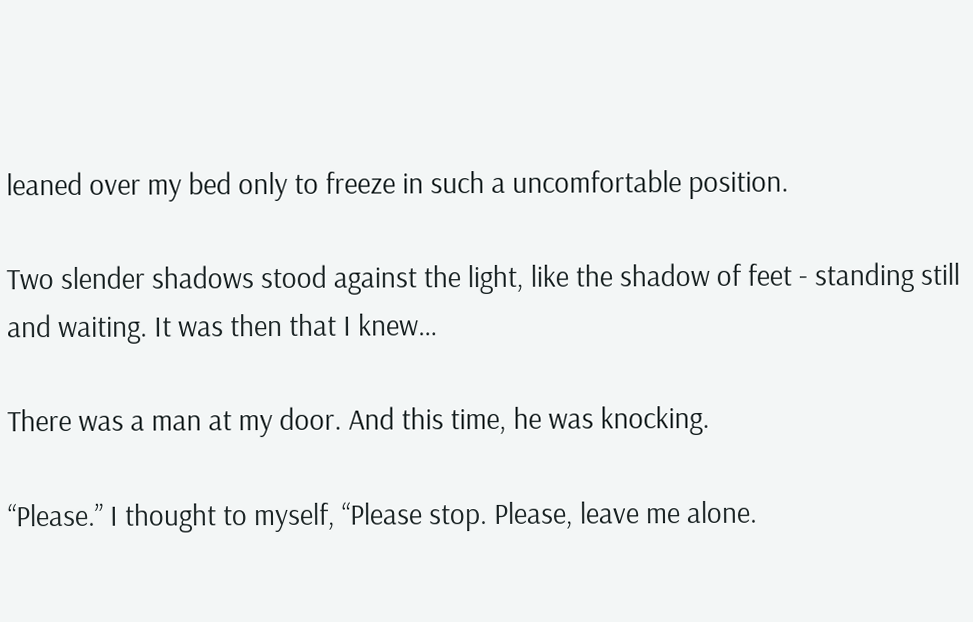leaned over my bed only to freeze in such a uncomfortable position.

Two slender shadows stood against the light, like the shadow of feet - standing still and waiting. It was then that I knew…

There was a man at my door. And this time, he was knocking.

“Please.” I thought to myself, “Please stop. Please, leave me alone.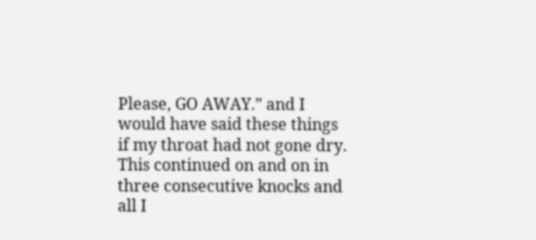Please, GO AWAY.” and I would have said these things if my throat had not gone dry. This continued on and on in three consecutive knocks and all I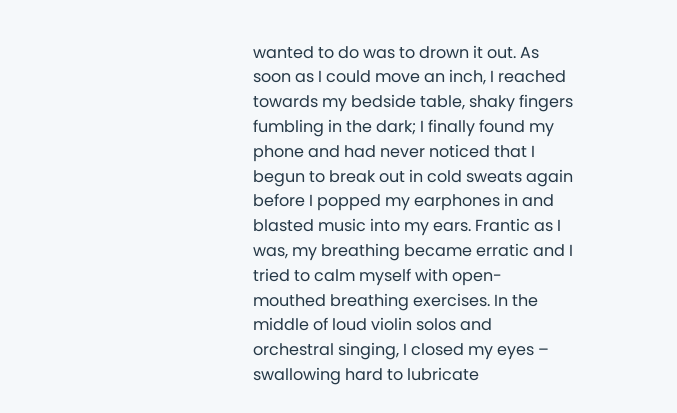wanted to do was to drown it out. As soon as I could move an inch, I reached towards my bedside table, shaky fingers fumbling in the dark; I finally found my phone and had never noticed that I begun to break out in cold sweats again before I popped my earphones in and blasted music into my ears. Frantic as I was, my breathing became erratic and I tried to calm myself with open-mouthed breathing exercises. In the middle of loud violin solos and orchestral singing, I closed my eyes – swallowing hard to lubricate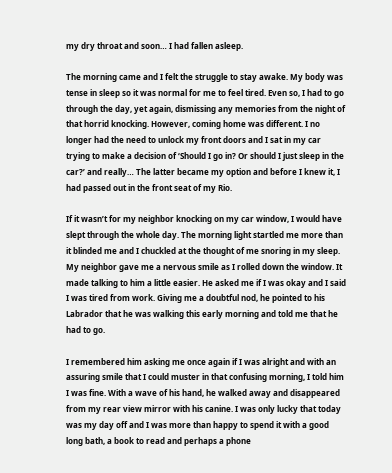my dry throat and soon… I had fallen asleep.

The morning came and I felt the struggle to stay awake. My body was tense in sleep so it was normal for me to feel tired. Even so, I had to go through the day, yet again, dismissing any memories from the night of that horrid knocking. However, coming home was different. I no longer had the need to unlock my front doors and I sat in my car trying to make a decision of ‘Should I go in? Or should I just sleep in the car?’ and really… The latter became my option and before I knew it, I had passed out in the front seat of my Rio.

If it wasn’t for my neighbor knocking on my car window, I would have slept through the whole day. The morning light startled me more than it blinded me and I chuckled at the thought of me snoring in my sleep. My neighbor gave me a nervous smile as I rolled down the window. It made talking to him a little easier. He asked me if I was okay and I said I was tired from work. Giving me a doubtful nod, he pointed to his Labrador that he was walking this early morning and told me that he had to go.

I remembered him asking me once again if I was alright and with an assuring smile that I could muster in that confusing morning, I told him I was fine. With a wave of his hand, he walked away and disappeared from my rear view mirror with his canine. I was only lucky that today was my day off and I was more than happy to spend it with a good long bath, a book to read and perhaps a phone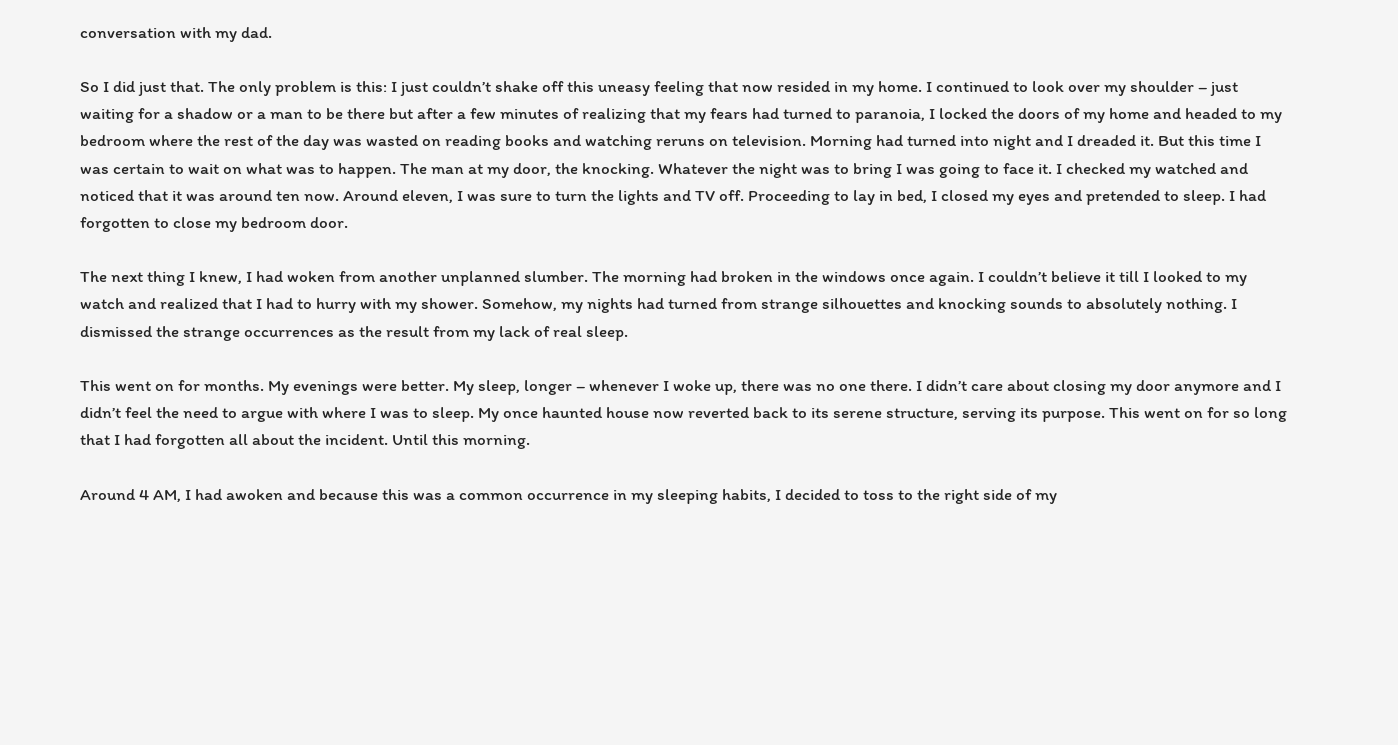conversation with my dad.

So I did just that. The only problem is this: I just couldn’t shake off this uneasy feeling that now resided in my home. I continued to look over my shoulder – just waiting for a shadow or a man to be there but after a few minutes of realizing that my fears had turned to paranoia, I locked the doors of my home and headed to my bedroom where the rest of the day was wasted on reading books and watching reruns on television. Morning had turned into night and I dreaded it. But this time I was certain to wait on what was to happen. The man at my door, the knocking. Whatever the night was to bring I was going to face it. I checked my watched and noticed that it was around ten now. Around eleven, I was sure to turn the lights and TV off. Proceeding to lay in bed, I closed my eyes and pretended to sleep. I had forgotten to close my bedroom door.

The next thing I knew, I had woken from another unplanned slumber. The morning had broken in the windows once again. I couldn’t believe it till I looked to my watch and realized that I had to hurry with my shower. Somehow, my nights had turned from strange silhouettes and knocking sounds to absolutely nothing. I dismissed the strange occurrences as the result from my lack of real sleep.

This went on for months. My evenings were better. My sleep, longer – whenever I woke up, there was no one there. I didn’t care about closing my door anymore and I didn’t feel the need to argue with where I was to sleep. My once haunted house now reverted back to its serene structure, serving its purpose. This went on for so long that I had forgotten all about the incident. Until this morning.

Around 4 AM, I had awoken and because this was a common occurrence in my sleeping habits, I decided to toss to the right side of my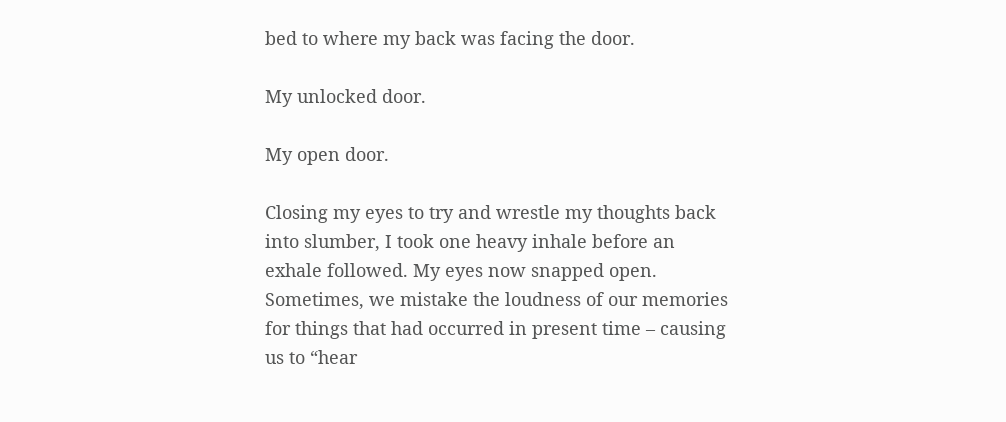bed to where my back was facing the door.

My unlocked door.

My open door.

Closing my eyes to try and wrestle my thoughts back into slumber, I took one heavy inhale before an exhale followed. My eyes now snapped open. Sometimes, we mistake the loudness of our memories for things that had occurred in present time – causing us to “hear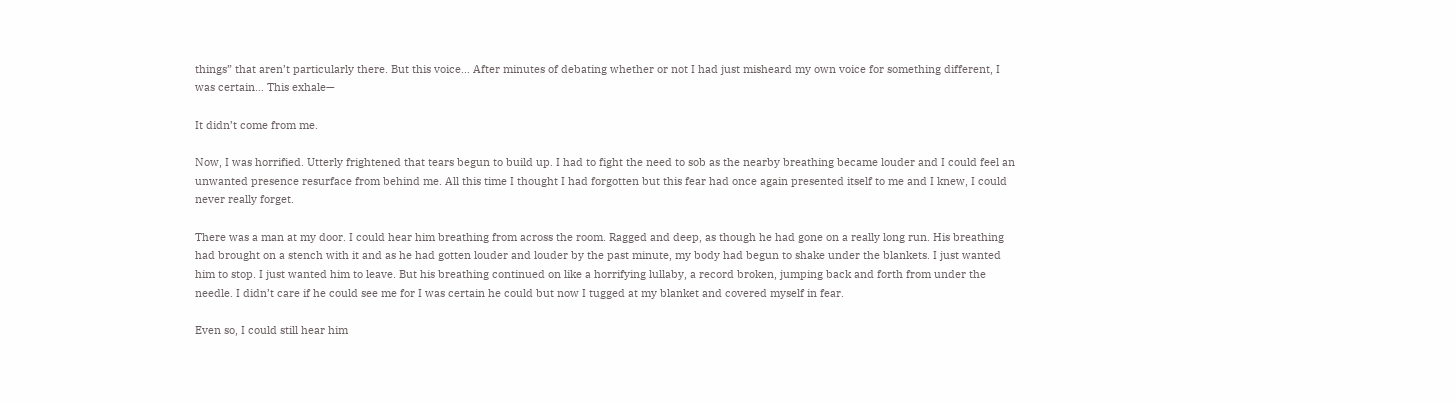things” that aren’t particularly there. But this voice… After minutes of debating whether or not I had just misheard my own voice for something different, I was certain… This exhale—

It didn’t come from me.

Now, I was horrified. Utterly frightened that tears begun to build up. I had to fight the need to sob as the nearby breathing became louder and I could feel an unwanted presence resurface from behind me. All this time I thought I had forgotten but this fear had once again presented itself to me and I knew, I could never really forget.

There was a man at my door. I could hear him breathing from across the room. Ragged and deep, as though he had gone on a really long run. His breathing had brought on a stench with it and as he had gotten louder and louder by the past minute, my body had begun to shake under the blankets. I just wanted him to stop. I just wanted him to leave. But his breathing continued on like a horrifying lullaby, a record broken, jumping back and forth from under the needle. I didn’t care if he could see me for I was certain he could but now I tugged at my blanket and covered myself in fear.

Even so, I could still hear him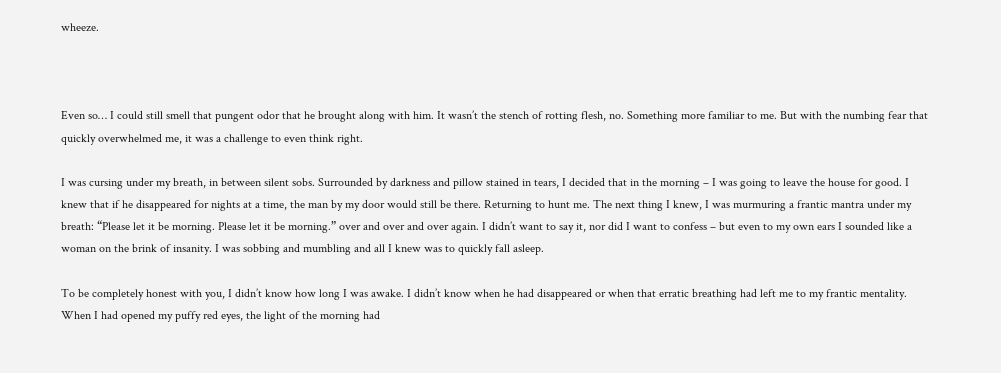wheeze.



Even so… I could still smell that pungent odor that he brought along with him. It wasn’t the stench of rotting flesh, no. Something more familiar to me. But with the numbing fear that quickly overwhelmed me, it was a challenge to even think right.

I was cursing under my breath, in between silent sobs. Surrounded by darkness and pillow stained in tears, I decided that in the morning – I was going to leave the house for good. I knew that if he disappeared for nights at a time, the man by my door would still be there. Returning to hunt me. The next thing I knew, I was murmuring a frantic mantra under my breath: “Please let it be morning. Please let it be morning.” over and over and over again. I didn’t want to say it, nor did I want to confess – but even to my own ears I sounded like a woman on the brink of insanity. I was sobbing and mumbling and all I knew was to quickly fall asleep.

To be completely honest with you, I didn’t know how long I was awake. I didn’t know when he had disappeared or when that erratic breathing had left me to my frantic mentality. When I had opened my puffy red eyes, the light of the morning had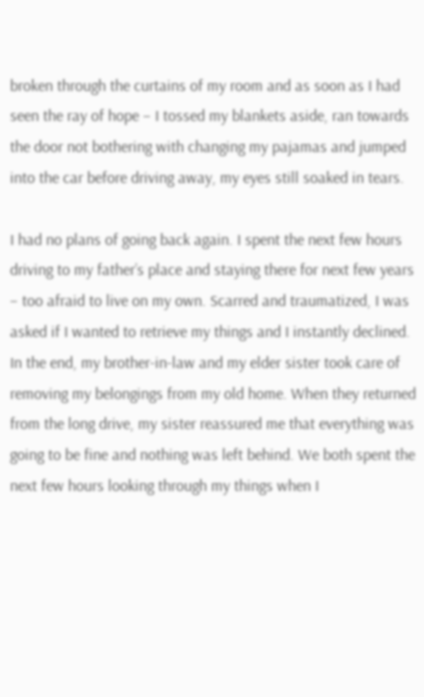broken through the curtains of my room and as soon as I had seen the ray of hope – I tossed my blankets aside, ran towards the door not bothering with changing my pajamas and jumped into the car before driving away, my eyes still soaked in tears.

I had no plans of going back again. I spent the next few hours driving to my father’s place and staying there for next few years – too afraid to live on my own. Scarred and traumatized, I was asked if I wanted to retrieve my things and I instantly declined. In the end, my brother-in-law and my elder sister took care of removing my belongings from my old home. When they returned from the long drive, my sister reassured me that everything was going to be fine and nothing was left behind. We both spent the next few hours looking through my things when I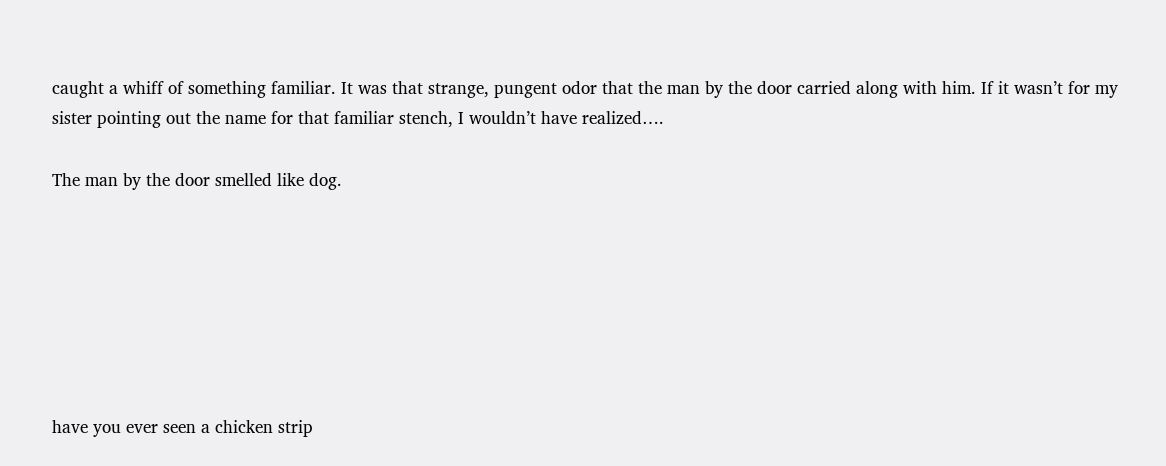caught a whiff of something familiar. It was that strange, pungent odor that the man by the door carried along with him. If it wasn’t for my sister pointing out the name for that familiar stench, I wouldn’t have realized….

The man by the door smelled like dog.







have you ever seen a chicken strip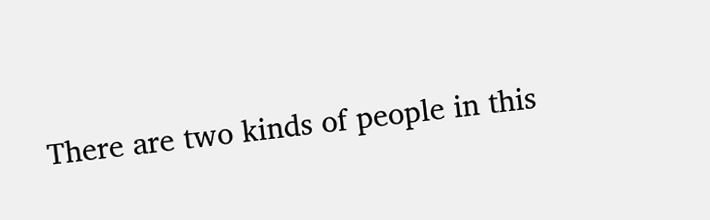There are two kinds of people in this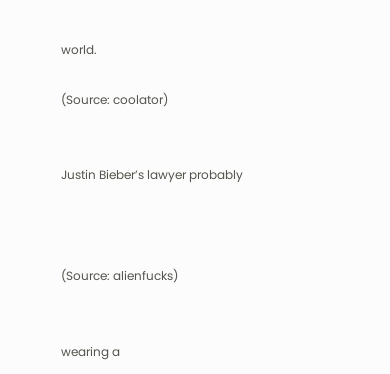world.

(Source: coolator)


Justin Bieber’s lawyer probably



(Source: alienfucks)


wearing a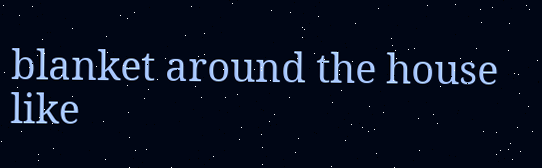blanket around the house like